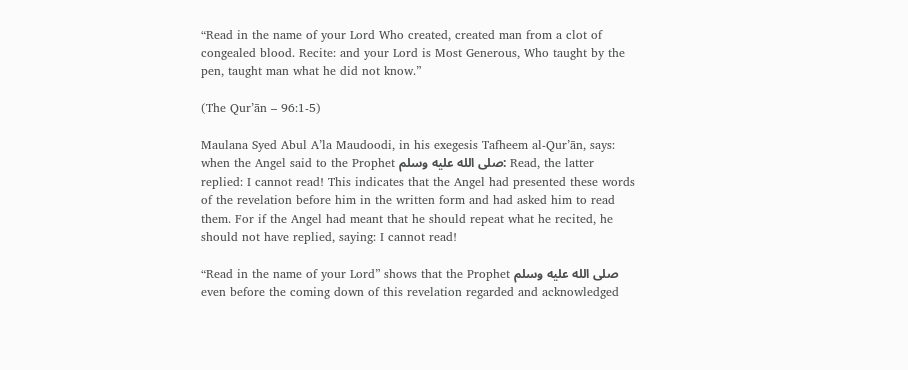“Read in the name of your Lord Who created, created man from a clot of congealed blood. Recite: and your Lord is Most Generous, Who taught by the pen, taught man what he did not know.”

(The Qur’ān – 96:1-5)

Maulana Syed Abul A’la Maudoodi, in his exegesis Tafheem al-Qur’ān, says: when the Angel said to the Prophet صلى الله عليه وسلم: Read, the latter replied: I cannot read! This indicates that the Angel had presented these words of the revelation before him in the written form and had asked him to read them. For if the Angel had meant that he should repeat what he recited, he should not have replied, saying: I cannot read!

“Read in the name of your Lord” shows that the Prophet صلى الله عليه وسلم even before the coming down of this revelation regarded and acknowledged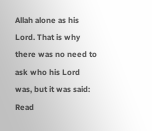Allah alone as his Lord. That is why there was no need to ask who his Lord was, but it was said: Read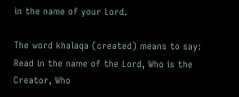in the name of your Lord.

The word khalaqa (created) means to say: Read in the name of the Lord, Who is the Creator, Who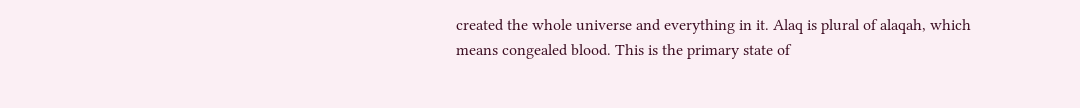created the whole universe and everything in it. Alaq is plural of alaqah, which means congealed blood. This is the primary state of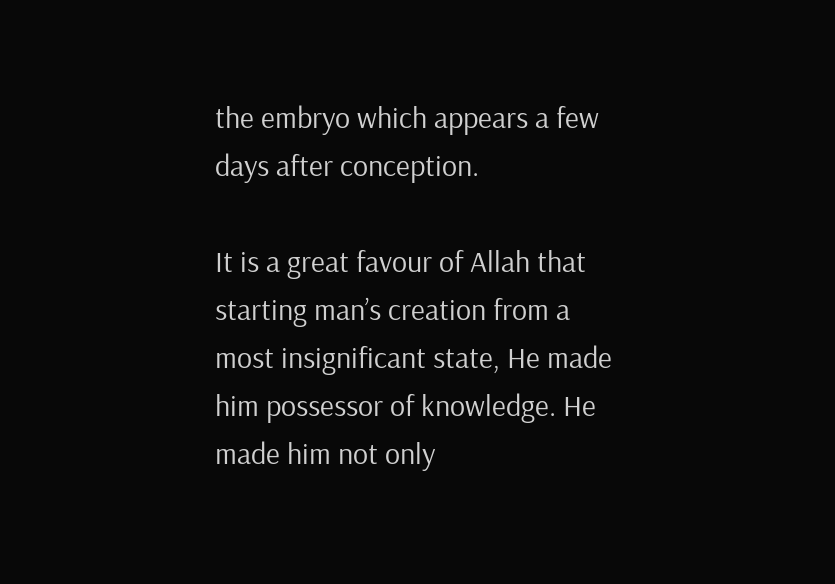the embryo which appears a few days after conception.

It is a great favour of Allah that starting man’s creation from a most insignificant state, He made him possessor of knowledge. He made him not only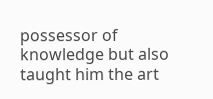possessor of knowledge but also taught him the art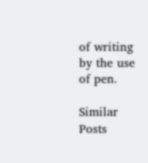of writing by the use of pen.

Similar Posts